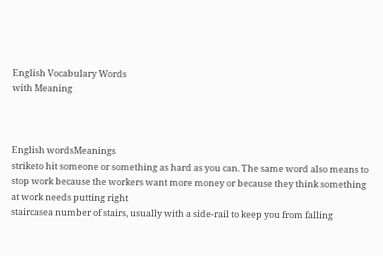English Vocabulary Words
with Meaning



English wordsMeanings
striketo hit someone or something as hard as you can. The same word also means to stop work because the workers want more money or because they think something at work needs putting right
staircasea number of stairs, usually with a side-rail to keep you from falling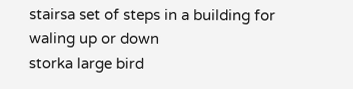stairsa set of steps in a building for waling up or down
storka large bird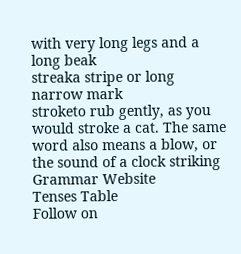with very long legs and a long beak
streaka stripe or long narrow mark
stroketo rub gently, as you would stroke a cat. The same word also means a blow, or the sound of a clock striking
Grammar Website
Tenses Table
Follow on